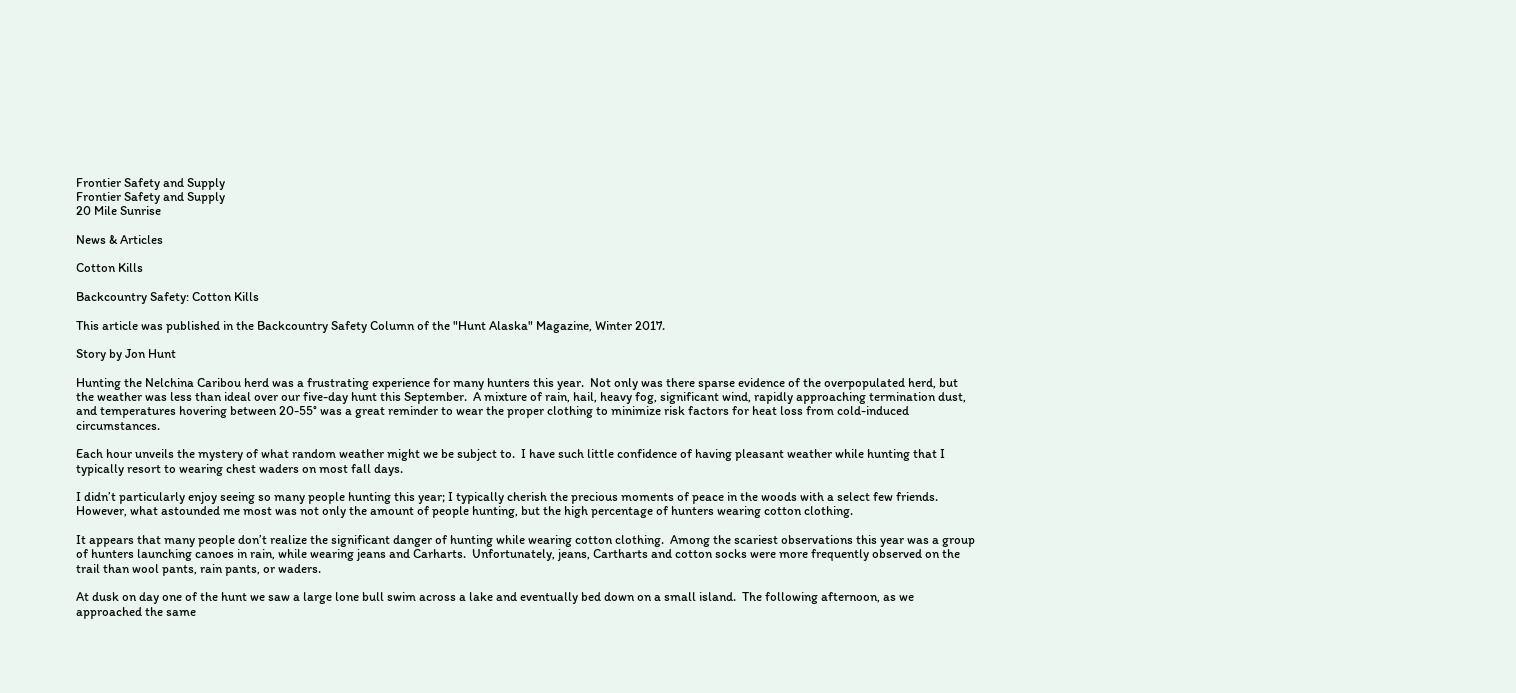Frontier Safety and Supply
Frontier Safety and Supply
20 Mile Sunrise

News & Articles

Cotton Kills

Backcountry Safety: Cotton Kills

This article was published in the Backcountry Safety Column of the "Hunt Alaska" Magazine, Winter 2017.

Story by Jon Hunt

Hunting the Nelchina Caribou herd was a frustrating experience for many hunters this year.  Not only was there sparse evidence of the overpopulated herd, but the weather was less than ideal over our five-day hunt this September.  A mixture of rain, hail, heavy fog, significant wind, rapidly approaching termination dust, and temperatures hovering between 20-55° was a great reminder to wear the proper clothing to minimize risk factors for heat loss from cold-induced circumstances.

Each hour unveils the mystery of what random weather might we be subject to.  I have such little confidence of having pleasant weather while hunting that I typically resort to wearing chest waders on most fall days.

I didn’t particularly enjoy seeing so many people hunting this year; I typically cherish the precious moments of peace in the woods with a select few friends.  However, what astounded me most was not only the amount of people hunting, but the high percentage of hunters wearing cotton clothing.

It appears that many people don’t realize the significant danger of hunting while wearing cotton clothing.  Among the scariest observations this year was a group of hunters launching canoes in rain, while wearing jeans and Carharts.  Unfortunately, jeans, Cartharts and cotton socks were more frequently observed on the trail than wool pants, rain pants, or waders.

At dusk on day one of the hunt we saw a large lone bull swim across a lake and eventually bed down on a small island.  The following afternoon, as we approached the same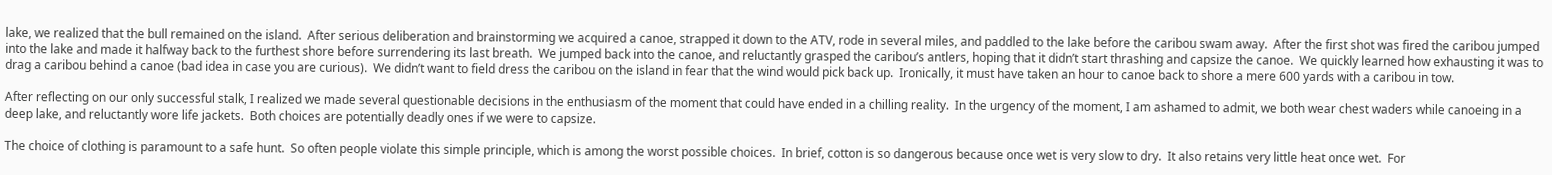lake, we realized that the bull remained on the island.  After serious deliberation and brainstorming we acquired a canoe, strapped it down to the ATV, rode in several miles, and paddled to the lake before the caribou swam away.  After the first shot was fired the caribou jumped into the lake and made it halfway back to the furthest shore before surrendering its last breath.  We jumped back into the canoe, and reluctantly grasped the caribou’s antlers, hoping that it didn’t start thrashing and capsize the canoe.  We quickly learned how exhausting it was to drag a caribou behind a canoe (bad idea in case you are curious).  We didn’t want to field dress the caribou on the island in fear that the wind would pick back up.  Ironically, it must have taken an hour to canoe back to shore a mere 600 yards with a caribou in tow.

After reflecting on our only successful stalk, I realized we made several questionable decisions in the enthusiasm of the moment that could have ended in a chilling reality.  In the urgency of the moment, I am ashamed to admit, we both wear chest waders while canoeing in a deep lake, and reluctantly wore life jackets.  Both choices are potentially deadly ones if we were to capsize.

The choice of clothing is paramount to a safe hunt.  So often people violate this simple principle, which is among the worst possible choices.  In brief, cotton is so dangerous because once wet is very slow to dry.  It also retains very little heat once wet.  For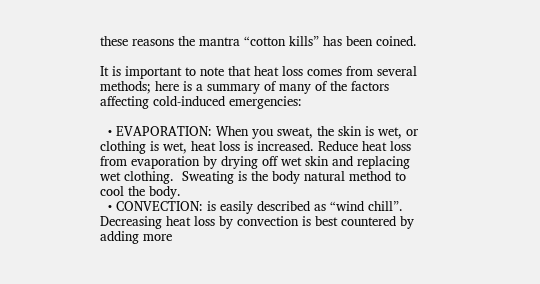these reasons the mantra “cotton kills” has been coined.

It is important to note that heat loss comes from several methods; here is a summary of many of the factors affecting cold-induced emergencies:

  • EVAPORATION: When you sweat, the skin is wet, or clothing is wet, heat loss is increased. Reduce heat loss from evaporation by drying off wet skin and replacing wet clothing.  Sweating is the body natural method to cool the body.
  • CONVECTION: is easily described as “wind chill”. Decreasing heat loss by convection is best countered by adding more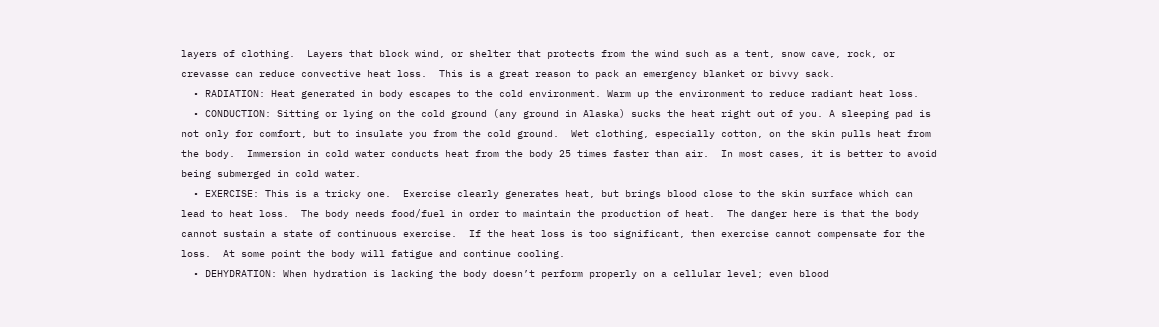layers of clothing.  Layers that block wind, or shelter that protects from the wind such as a tent, snow cave, rock, or crevasse can reduce convective heat loss.  This is a great reason to pack an emergency blanket or bivvy sack.
  • RADIATION: Heat generated in body escapes to the cold environment. Warm up the environment to reduce radiant heat loss.
  • CONDUCTION: Sitting or lying on the cold ground (any ground in Alaska) sucks the heat right out of you. A sleeping pad is not only for comfort, but to insulate you from the cold ground.  Wet clothing, especially cotton, on the skin pulls heat from the body.  Immersion in cold water conducts heat from the body 25 times faster than air.  In most cases, it is better to avoid being submerged in cold water.
  • EXERCISE: This is a tricky one.  Exercise clearly generates heat, but brings blood close to the skin surface which can lead to heat loss.  The body needs food/fuel in order to maintain the production of heat.  The danger here is that the body cannot sustain a state of continuous exercise.  If the heat loss is too significant, then exercise cannot compensate for the loss.  At some point the body will fatigue and continue cooling.
  • DEHYDRATION: When hydration is lacking the body doesn’t perform properly on a cellular level; even blood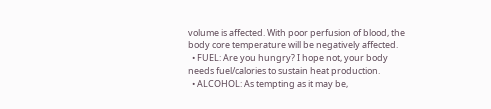volume is affected. With poor perfusion of blood, the body core temperature will be negatively affected.
  • FUEL: Are you hungry? I hope not, your body needs fuel/calories to sustain heat production.
  • ALCOHOL: As tempting as it may be,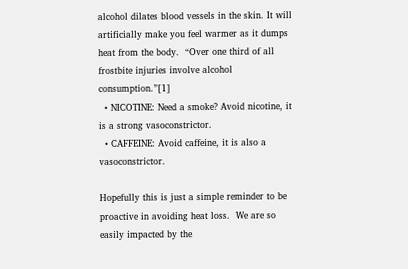alcohol dilates blood vessels in the skin. It will artificially make you feel warmer as it dumps heat from the body.  “Over one third of all frostbite injuries involve alcohol consumption.”[1]
  • NICOTINE: Need a smoke? Avoid nicotine, it is a strong vasoconstrictor.
  • CAFFEINE: Avoid caffeine, it is also a vasoconstrictor.

Hopefully this is just a simple reminder to be proactive in avoiding heat loss.  We are so easily impacted by the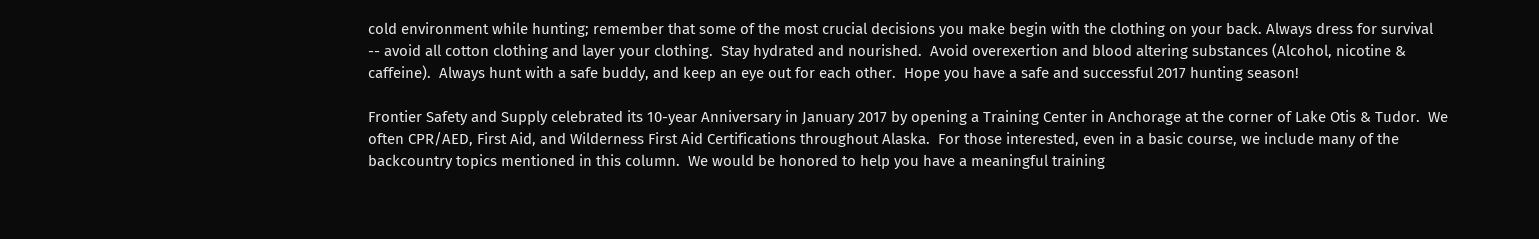cold environment while hunting; remember that some of the most crucial decisions you make begin with the clothing on your back. Always dress for survival -- avoid all cotton clothing and layer your clothing.  Stay hydrated and nourished.  Avoid overexertion and blood altering substances (Alcohol, nicotine & caffeine).  Always hunt with a safe buddy, and keep an eye out for each other.  Hope you have a safe and successful 2017 hunting season!

Frontier Safety and Supply celebrated its 10-year Anniversary in January 2017 by opening a Training Center in Anchorage at the corner of Lake Otis & Tudor.  We often CPR/AED, First Aid, and Wilderness First Aid Certifications throughout Alaska.  For those interested, even in a basic course, we include many of the backcountry topics mentioned in this column.  We would be honored to help you have a meaningful training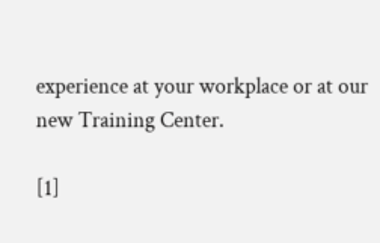experience at your workplace or at our new Training Center.

[1]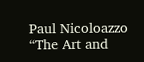Paul Nicoloazzo “The Art and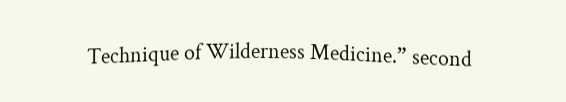Technique of Wilderness Medicine.” second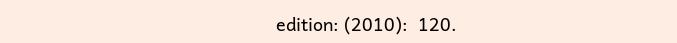edition: (2010):  120.